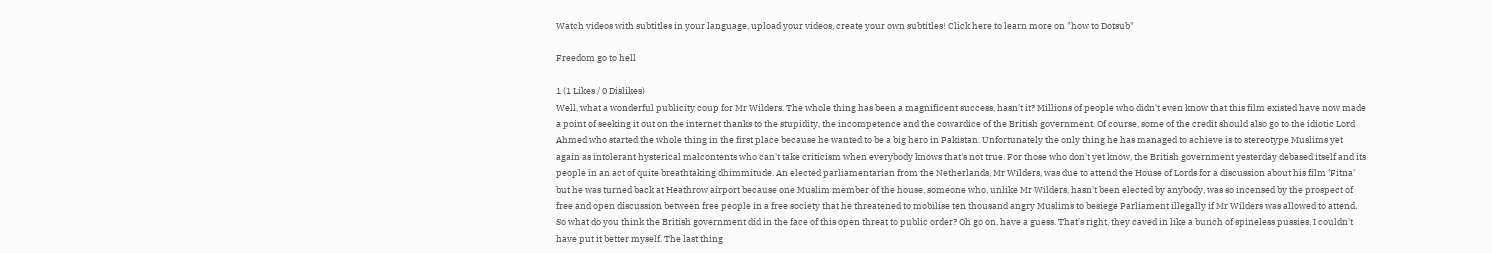Watch videos with subtitles in your language, upload your videos, create your own subtitles! Click here to learn more on "how to Dotsub"

Freedom go to hell

1 (1 Likes / 0 Dislikes)
Well, what a wonderful publicity coup for Mr Wilders. The whole thing has been a magnificent success, hasn't it? Millions of people who didn't even know that this film existed have now made a point of seeking it out on the internet thanks to the stupidity, the incompetence and the cowardice of the British government. Of course, some of the credit should also go to the idiotic Lord Ahmed who started the whole thing in the first place because he wanted to be a big hero in Pakistan. Unfortunately the only thing he has managed to achieve is to stereotype Muslims yet again as intolerant hysterical malcontents who can't take criticism when everybody knows that's not true. For those who don't yet know, the British government yesterday debased itself and its people in an act of quite breathtaking dhimmitude. An elected parliamentarian from the Netherlands, Mr Wilders, was due to attend the House of Lords for a discussion about his film 'Fitna' but he was turned back at Heathrow airport because one Muslim member of the house, someone who, unlike Mr Wilders, hasn't been elected by anybody, was so incensed by the prospect of free and open discussion between free people in a free society that he threatened to mobilise ten thousand angry Muslims to besiege Parliament illegally if Mr Wilders was allowed to attend. So what do you think the British government did in the face of this open threat to public order? Oh go on, have a guess. That's right, they caved in like a bunch of spineless pussies. I couldn't have put it better myself. The last thing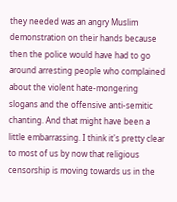they needed was an angry Muslim demonstration on their hands because then the police would have had to go around arresting people who complained about the violent hate-mongering slogans and the offensive anti-semitic chanting. And that might have been a little embarrassing. I think it's pretty clear to most of us by now that religious censorship is moving towards us in the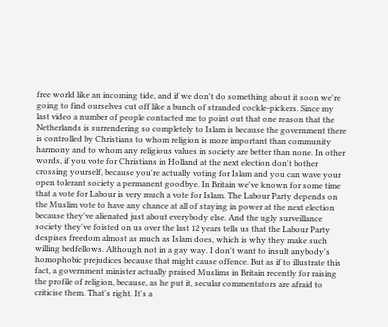free world like an incoming tide, and if we don't do something about it soon we're going to find ourselves cut off like a bunch of stranded cockle-pickers. Since my last video a number of people contacted me to point out that one reason that the Netherlands is surrendering so completely to Islam is because the government there is controlled by Christians to whom religion is more important than community harmony and to whom any religious values in society are better than none. In other words, if you vote for Christians in Holland at the next election don't bother crossing yourself, because you're actually voting for Islam and you can wave your open tolerant society a permanent goodbye. In Britain we've known for some time that a vote for Labour is very much a vote for Islam. The Labour Party depends on the Muslim vote to have any chance at all of staying in power at the next election because they've alienated just about everybody else. And the ugly surveillance society they've foisted on us over the last 12 years tells us that the Labour Party despises freedom almost as much as Islam does, which is why they make such willing bedfellows. Although not in a gay way. I don't want to insult anybody's homophobic prejudices because that might cause offence. But as if to illustrate this fact, a government minister actually praised Muslims in Britain recently for raising the profile of religion, because, as he put it, secular commentators are afraid to criticise them. That's right. It's a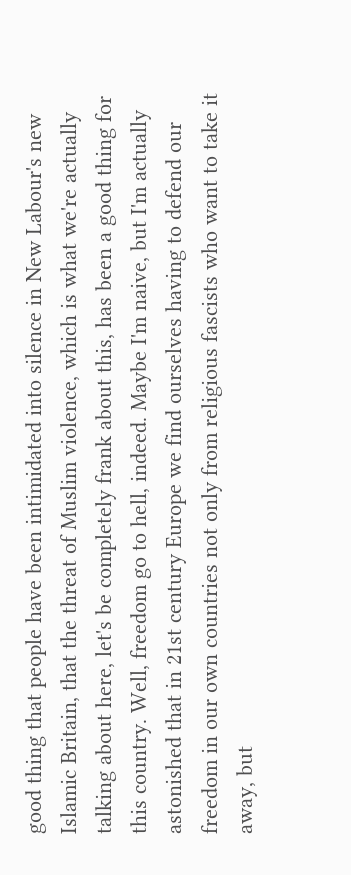good thing that people have been intimidated into silence in New Labour's new Islamic Britain, that the threat of Muslim violence, which is what we're actually talking about here, let's be completely frank about this, has been a good thing for this country. Well, freedom go to hell, indeed. Maybe I'm naive, but I'm actually astonished that in 21st century Europe we find ourselves having to defend our freedom in our own countries not only from religious fascists who want to take it away, but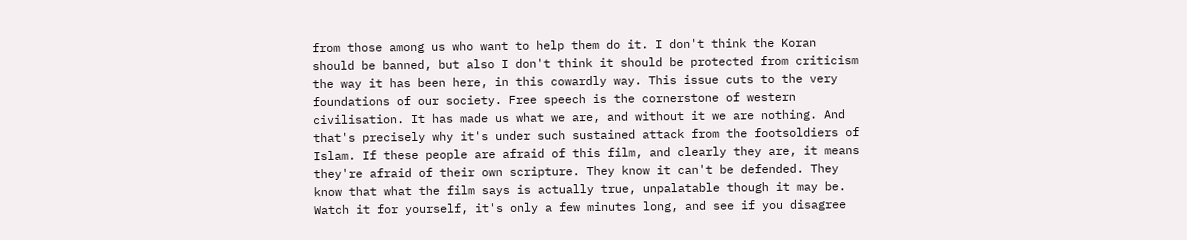from those among us who want to help them do it. I don't think the Koran should be banned, but also I don't think it should be protected from criticism the way it has been here, in this cowardly way. This issue cuts to the very foundations of our society. Free speech is the cornerstone of western civilisation. It has made us what we are, and without it we are nothing. And that's precisely why it's under such sustained attack from the footsoldiers of Islam. If these people are afraid of this film, and clearly they are, it means they're afraid of their own scripture. They know it can't be defended. They know that what the film says is actually true, unpalatable though it may be. Watch it for yourself, it's only a few minutes long, and see if you disagree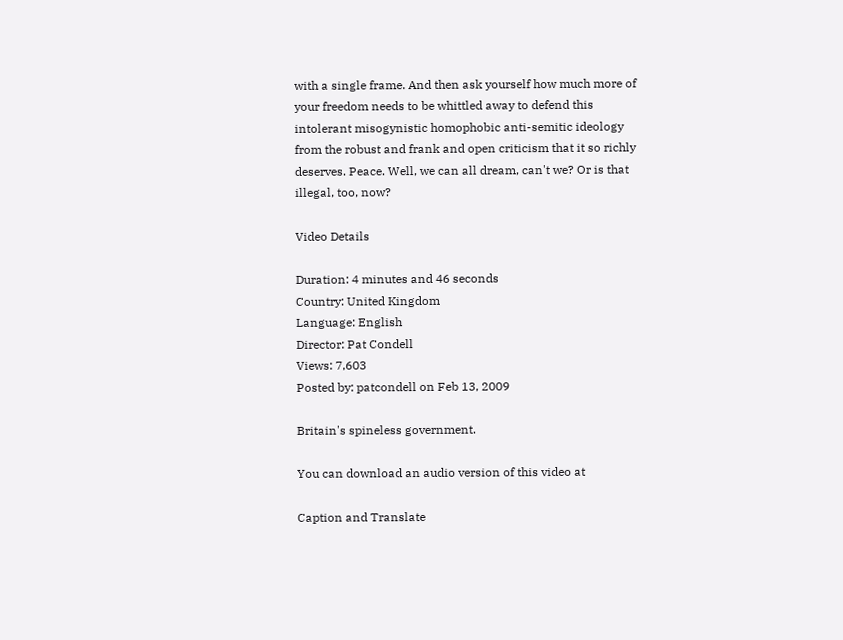with a single frame. And then ask yourself how much more of your freedom needs to be whittled away to defend this intolerant misogynistic homophobic anti-semitic ideology from the robust and frank and open criticism that it so richly deserves. Peace. Well, we can all dream, can't we? Or is that illegal, too, now?

Video Details

Duration: 4 minutes and 46 seconds
Country: United Kingdom
Language: English
Director: Pat Condell
Views: 7,603
Posted by: patcondell on Feb 13, 2009

Britain's spineless government.

You can download an audio version of this video at

Caption and Translate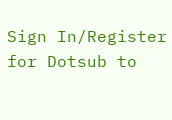Sign In/Register for Dotsub to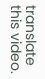translate this video.